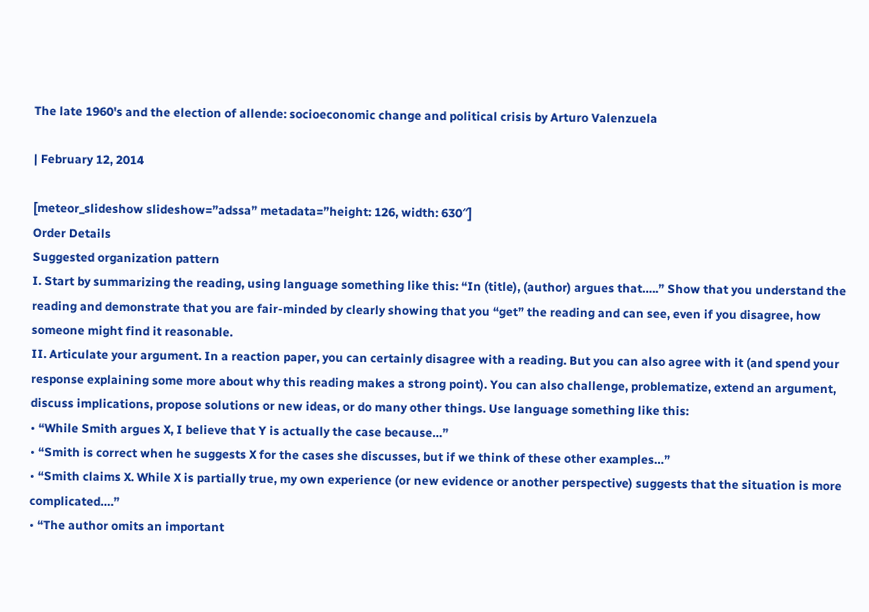The late 1960's and the election of allende: socioeconomic change and political crisis by Arturo Valenzuela

| February 12, 2014

[meteor_slideshow slideshow=”adssa” metadata=”height: 126, width: 630″]
Order Details
Suggested organization pattern
I. Start by summarizing the reading, using language something like this: “In (title), (author) argues that…..” Show that you understand the reading and demonstrate that you are fair-minded by clearly showing that you “get” the reading and can see, even if you disagree, how someone might find it reasonable.
II. Articulate your argument. In a reaction paper, you can certainly disagree with a reading. But you can also agree with it (and spend your response explaining some more about why this reading makes a strong point). You can also challenge, problematize, extend an argument, discuss implications, propose solutions or new ideas, or do many other things. Use language something like this:
• “While Smith argues X, I believe that Y is actually the case because…”
• “Smith is correct when he suggests X for the cases she discusses, but if we think of these other examples…”
• “Smith claims X. While X is partially true, my own experience (or new evidence or another perspective) suggests that the situation is more complicated….”
• “The author omits an important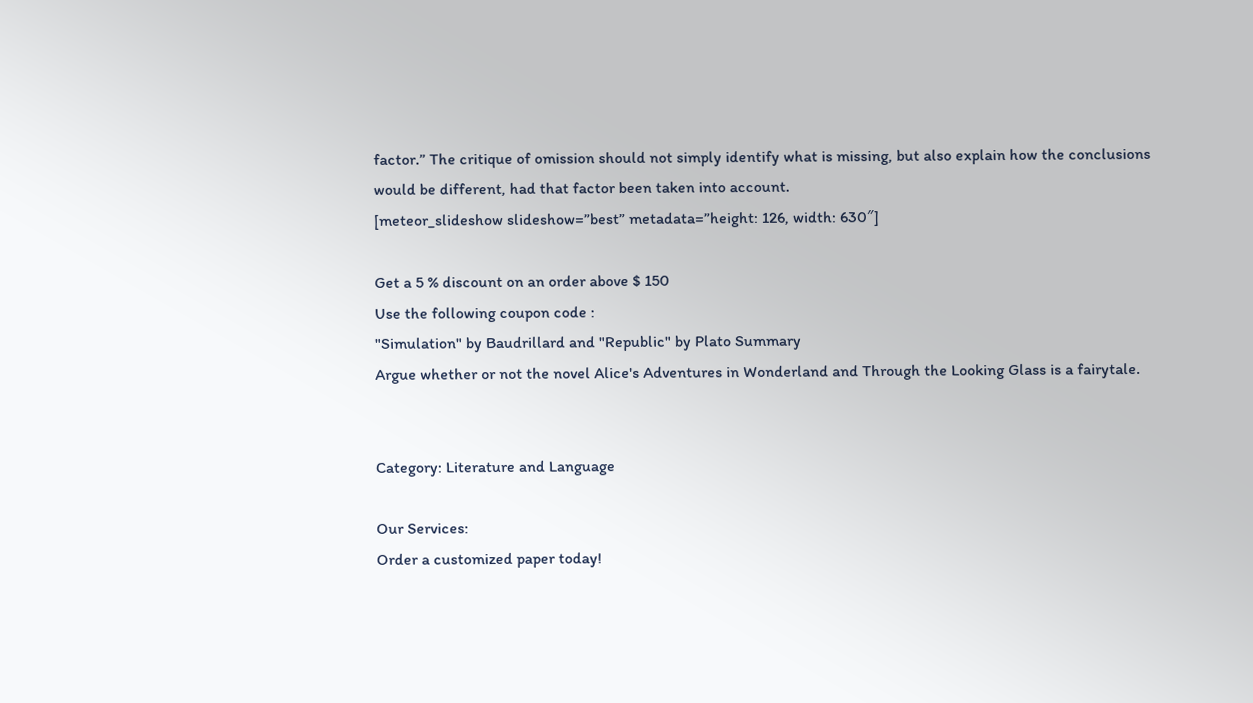factor.” The critique of omission should not simply identify what is missing, but also explain how the conclusions would be different, had that factor been taken into account.
[meteor_slideshow slideshow=”best” metadata=”height: 126, width: 630″]

Get a 5 % discount on an order above $ 150
Use the following coupon code :
"Simulation" by Baudrillard and "Republic" by Plato Summary
Argue whether or not the novel Alice's Adventures in Wonderland and Through the Looking Glass is a fairytale.


Category: Literature and Language

Our Services:
Order a customized paper today!